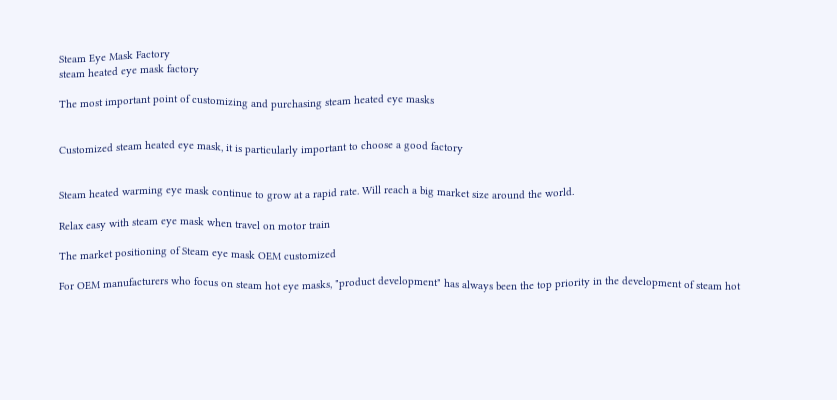Steam Eye Mask Factory
steam heated eye mask factory

The most important point of customizing and purchasing steam heated eye masks


Customized steam heated eye mask, it is particularly important to choose a good factory


Steam heated warming eye mask continue to grow at a rapid rate. Will reach a big market size around the world.

Relax easy with steam eye mask when travel on motor train

The market positioning of Steam eye mask OEM customized

For OEM manufacturers who focus on steam hot eye masks, "product development" has always been the top priority in the development of steam hot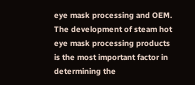eye mask processing and OEM. The development of steam hot eye mask processing products is the most important factor in determining the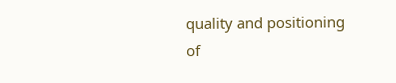quality and positioning of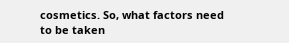cosmetics. So, what factors need to be taken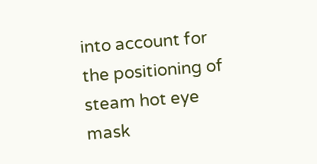into account for the positioning of steam hot eye mask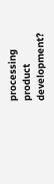processing product development?